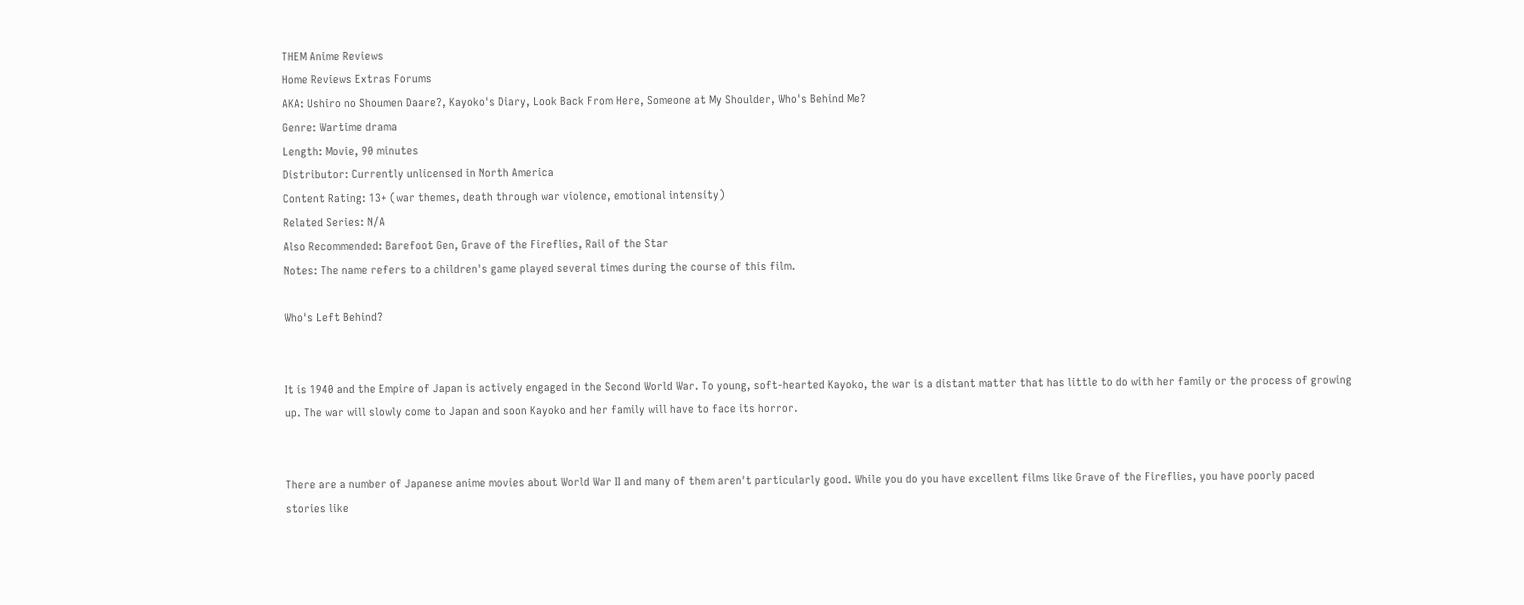THEM Anime Reviews
Home Reviews Extras Forums
AKA: Ushiro no Shoumen Daare?, Kayoko's Diary, Look Back From Here, Someone at My Shoulder, Who's Behind Me?
Genre: Wartime drama
Length: Movie, 90 minutes
Distributor: Currently unlicensed in North America
Content Rating: 13+ (war themes, death through war violence, emotional intensity)
Related Series: N/A
Also Recommended: Barefoot Gen, Grave of the Fireflies, Rail of the Star
Notes: The name refers to a children's game played several times during the course of this film.

Who's Left Behind?


It is 1940 and the Empire of Japan is actively engaged in the Second World War. To young, soft-hearted Kayoko, the war is a distant matter that has little to do with her family or the process of growing up. The war will slowly come to Japan and soon Kayoko and her family will have to face its horror.


There are a number of Japanese anime movies about World War II and many of them aren't particularly good. While you do you have excellent films like Grave of the Fireflies, you have poorly paced stories like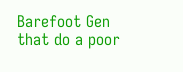Barefoot Gen that do a poor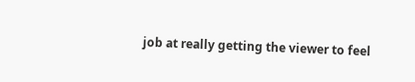job at really getting the viewer to feel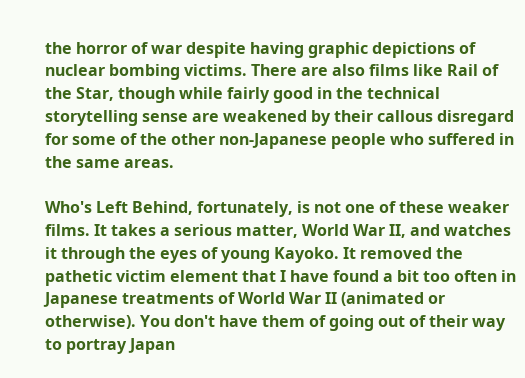the horror of war despite having graphic depictions of nuclear bombing victims. There are also films like Rail of the Star, though while fairly good in the technical storytelling sense are weakened by their callous disregard for some of the other non-Japanese people who suffered in the same areas.

Who's Left Behind, fortunately, is not one of these weaker films. It takes a serious matter, World War II, and watches it through the eyes of young Kayoko. It removed the pathetic victim element that I have found a bit too often in Japanese treatments of World War II (animated or otherwise). You don't have them of going out of their way to portray Japan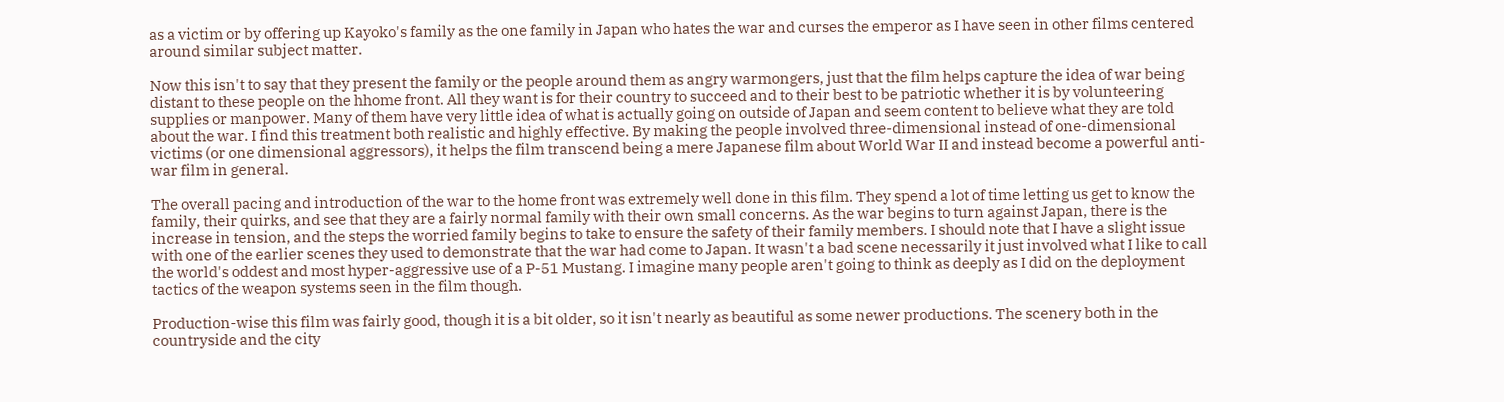as a victim or by offering up Kayoko's family as the one family in Japan who hates the war and curses the emperor as I have seen in other films centered around similar subject matter.

Now this isn't to say that they present the family or the people around them as angry warmongers, just that the film helps capture the idea of war being distant to these people on the hhome front. All they want is for their country to succeed and to their best to be patriotic whether it is by volunteering supplies or manpower. Many of them have very little idea of what is actually going on outside of Japan and seem content to believe what they are told about the war. I find this treatment both realistic and highly effective. By making the people involved three-dimensional instead of one-dimensional victims (or one dimensional aggressors), it helps the film transcend being a mere Japanese film about World War II and instead become a powerful anti-war film in general.

The overall pacing and introduction of the war to the home front was extremely well done in this film. They spend a lot of time letting us get to know the family, their quirks, and see that they are a fairly normal family with their own small concerns. As the war begins to turn against Japan, there is the increase in tension, and the steps the worried family begins to take to ensure the safety of their family members. I should note that I have a slight issue with one of the earlier scenes they used to demonstrate that the war had come to Japan. It wasn't a bad scene necessarily it just involved what I like to call the world's oddest and most hyper-aggressive use of a P-51 Mustang. I imagine many people aren't going to think as deeply as I did on the deployment tactics of the weapon systems seen in the film though.

Production-wise this film was fairly good, though it is a bit older, so it isn't nearly as beautiful as some newer productions. The scenery both in the countryside and the city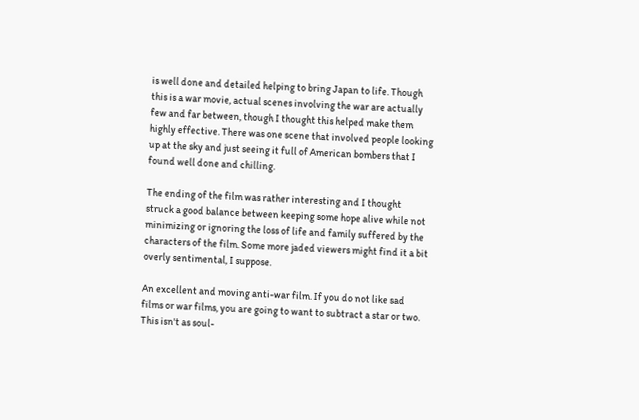is well done and detailed helping to bring Japan to life. Though this is a war movie, actual scenes involving the war are actually few and far between, though I thought this helped make them highly effective. There was one scene that involved people looking up at the sky and just seeing it full of American bombers that I found well done and chilling.

The ending of the film was rather interesting and I thought struck a good balance between keeping some hope alive while not minimizing or ignoring the loss of life and family suffered by the characters of the film. Some more jaded viewers might find it a bit overly sentimental, I suppose.

An excellent and moving anti-war film. If you do not like sad films or war films, you are going to want to subtract a star or two. This isn't as soul-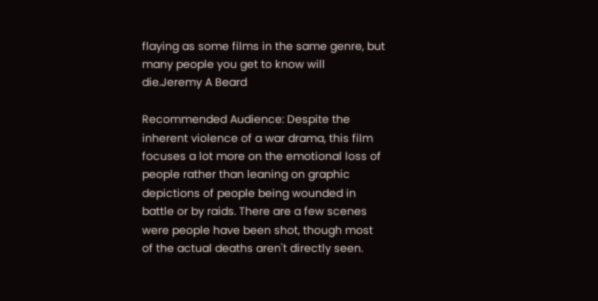flaying as some films in the same genre, but many people you get to know will die.Jeremy A Beard

Recommended Audience: Despite the inherent violence of a war drama, this film focuses a lot more on the emotional loss of people rather than leaning on graphic depictions of people being wounded in battle or by raids. There are a few scenes were people have been shot, though most of the actual deaths aren't directly seen.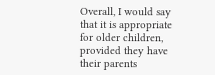Overall, I would say that it is appropriate for older children, provided they have their parents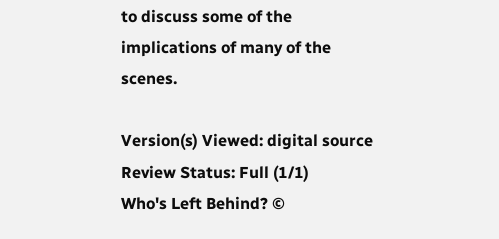to discuss some of the implications of many of the scenes.

Version(s) Viewed: digital source
Review Status: Full (1/1)
Who's Left Behind? ©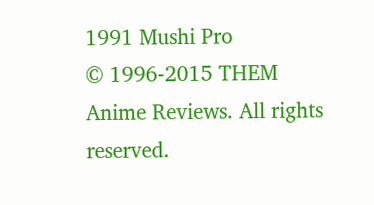1991 Mushi Pro
© 1996-2015 THEM Anime Reviews. All rights reserved.